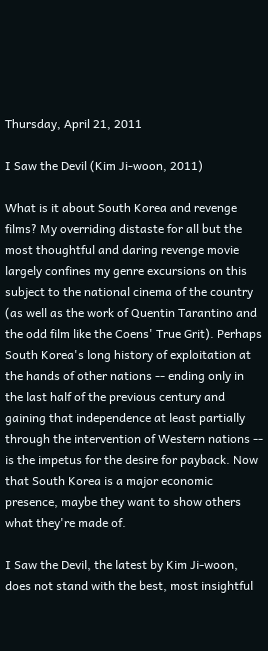Thursday, April 21, 2011

I Saw the Devil (Kim Ji-woon, 2011)

What is it about South Korea and revenge films? My overriding distaste for all but the most thoughtful and daring revenge movie largely confines my genre excursions on this subject to the national cinema of the country (as well as the work of Quentin Tarantino and the odd film like the Coens' True Grit). Perhaps South Korea's long history of exploitation at the hands of other nations -- ending only in the last half of the previous century and gaining that independence at least partially through the intervention of Western nations -- is the impetus for the desire for payback. Now that South Korea is a major economic presence, maybe they want to show others what they're made of.

I Saw the Devil, the latest by Kim Ji-woon, does not stand with the best, most insightful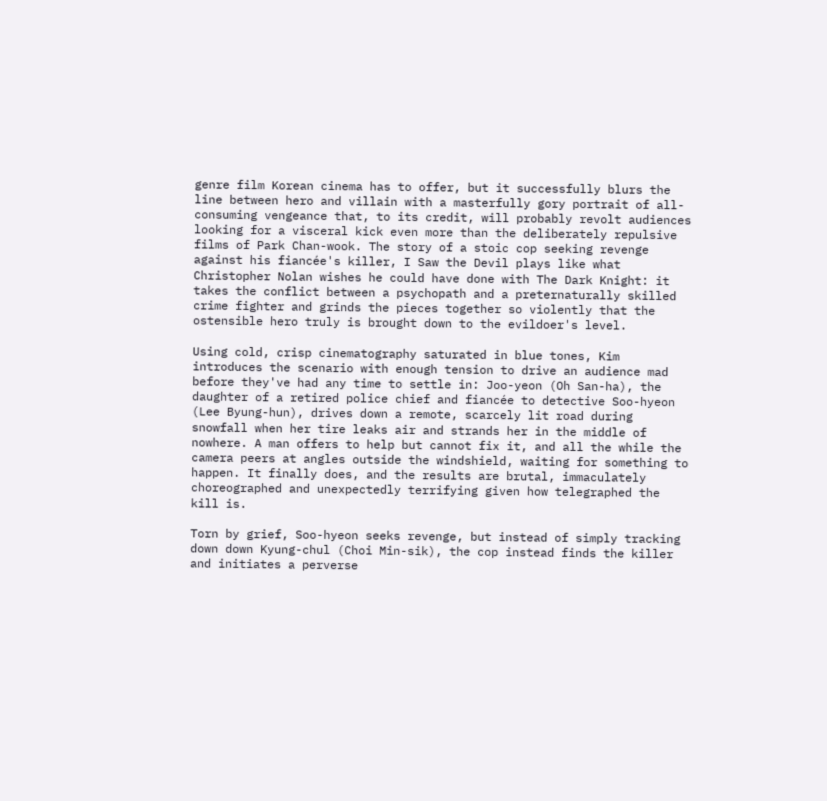genre film Korean cinema has to offer, but it successfully blurs the line between hero and villain with a masterfully gory portrait of all-consuming vengeance that, to its credit, will probably revolt audiences looking for a visceral kick even more than the deliberately repulsive films of Park Chan-wook. The story of a stoic cop seeking revenge against his fiancée's killer, I Saw the Devil plays like what Christopher Nolan wishes he could have done with The Dark Knight: it takes the conflict between a psychopath and a preternaturally skilled crime fighter and grinds the pieces together so violently that the ostensible hero truly is brought down to the evildoer's level.

Using cold, crisp cinematography saturated in blue tones, Kim introduces the scenario with enough tension to drive an audience mad before they've had any time to settle in: Joo-yeon (Oh San-ha), the daughter of a retired police chief and fiancée to detective Soo-hyeon (Lee Byung-hun), drives down a remote, scarcely lit road during snowfall when her tire leaks air and strands her in the middle of nowhere. A man offers to help but cannot fix it, and all the while the camera peers at angles outside the windshield, waiting for something to happen. It finally does, and the results are brutal, immaculately choreographed and unexpectedly terrifying given how telegraphed the kill is.

Torn by grief, Soo-hyeon seeks revenge, but instead of simply tracking down down Kyung-chul (Choi Min-sik), the cop instead finds the killer and initiates a perverse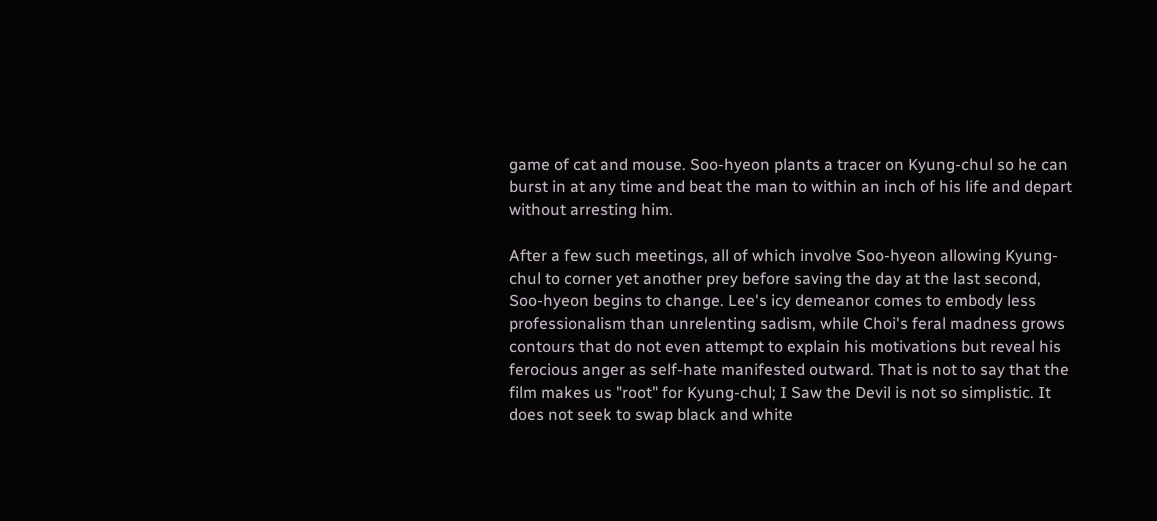game of cat and mouse. Soo-hyeon plants a tracer on Kyung-chul so he can burst in at any time and beat the man to within an inch of his life and depart without arresting him.

After a few such meetings, all of which involve Soo-hyeon allowing Kyung-chul to corner yet another prey before saving the day at the last second, Soo-hyeon begins to change. Lee's icy demeanor comes to embody less professionalism than unrelenting sadism, while Choi's feral madness grows contours that do not even attempt to explain his motivations but reveal his ferocious anger as self-hate manifested outward. That is not to say that the film makes us "root" for Kyung-chul; I Saw the Devil is not so simplistic. It does not seek to swap black and white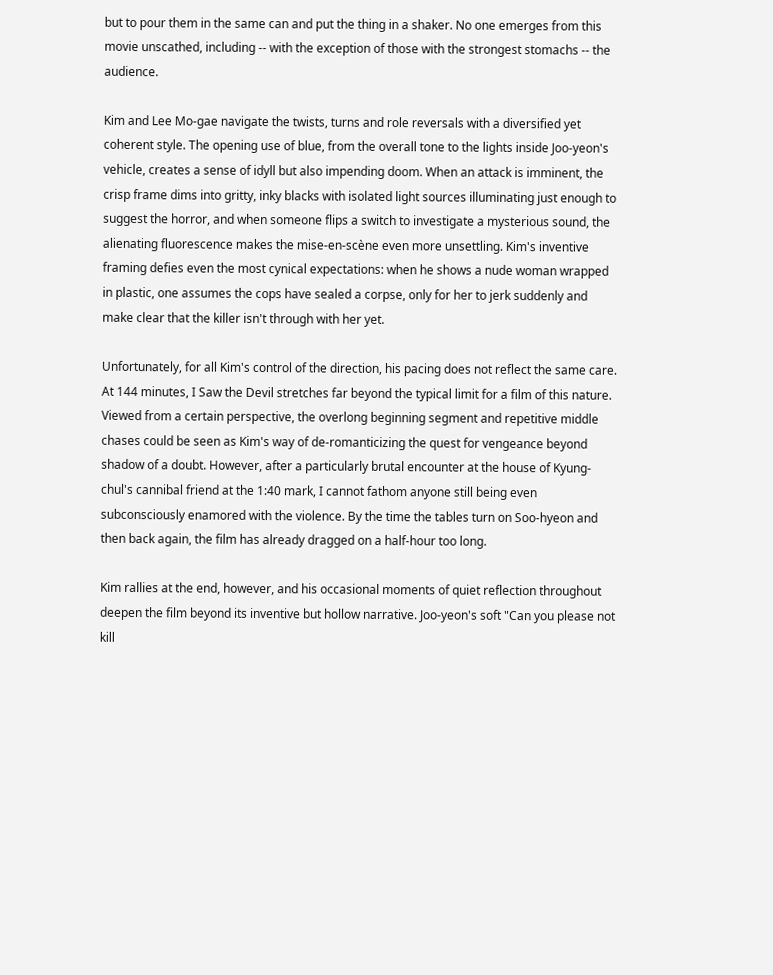but to pour them in the same can and put the thing in a shaker. No one emerges from this movie unscathed, including -- with the exception of those with the strongest stomachs -- the audience.

Kim and Lee Mo-gae navigate the twists, turns and role reversals with a diversified yet coherent style. The opening use of blue, from the overall tone to the lights inside Joo-yeon's vehicle, creates a sense of idyll but also impending doom. When an attack is imminent, the crisp frame dims into gritty, inky blacks with isolated light sources illuminating just enough to suggest the horror, and when someone flips a switch to investigate a mysterious sound, the alienating fluorescence makes the mise-en-scène even more unsettling. Kim's inventive framing defies even the most cynical expectations: when he shows a nude woman wrapped in plastic, one assumes the cops have sealed a corpse, only for her to jerk suddenly and make clear that the killer isn't through with her yet.

Unfortunately, for all Kim's control of the direction, his pacing does not reflect the same care. At 144 minutes, I Saw the Devil stretches far beyond the typical limit for a film of this nature. Viewed from a certain perspective, the overlong beginning segment and repetitive middle chases could be seen as Kim's way of de-romanticizing the quest for vengeance beyond shadow of a doubt. However, after a particularly brutal encounter at the house of Kyung-chul's cannibal friend at the 1:40 mark, I cannot fathom anyone still being even subconsciously enamored with the violence. By the time the tables turn on Soo-hyeon and then back again, the film has already dragged on a half-hour too long.

Kim rallies at the end, however, and his occasional moments of quiet reflection throughout deepen the film beyond its inventive but hollow narrative. Joo-yeon's soft "Can you please not kill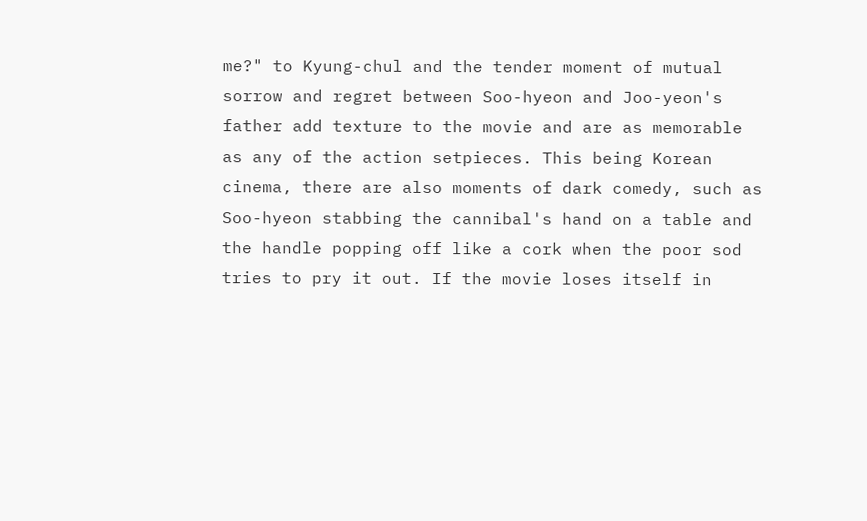me?" to Kyung-chul and the tender moment of mutual sorrow and regret between Soo-hyeon and Joo-yeon's father add texture to the movie and are as memorable as any of the action setpieces. This being Korean cinema, there are also moments of dark comedy, such as Soo-hyeon stabbing the cannibal's hand on a table and the handle popping off like a cork when the poor sod tries to pry it out. If the movie loses itself in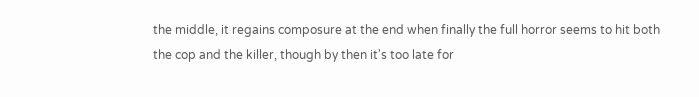the middle, it regains composure at the end when finally the full horror seems to hit both the cop and the killer, though by then it's too late for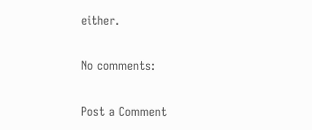either.

No comments:

Post a Comment